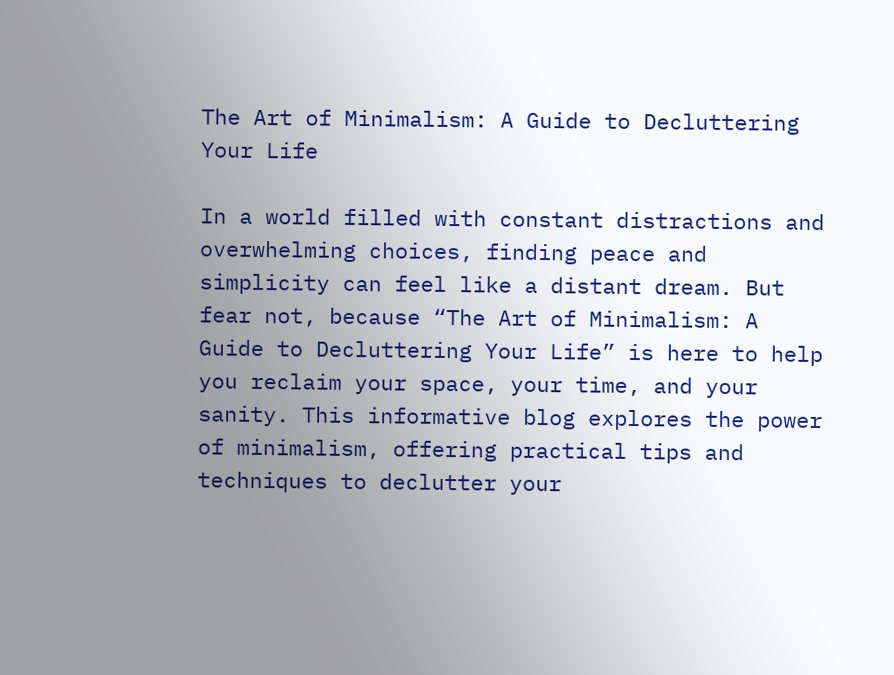The Art of Minimalism: A Guide to Decluttering Your Life

In a world filled with constant distractions and overwhelming choices, finding peace and simplicity can feel like a distant dream. But fear not, because “The Art of Minimalism: A Guide to Decluttering Your Life” is here to help you reclaim your space, your time, and your sanity. This informative blog explores the power of minimalism, offering practical tips and techniques to declutter your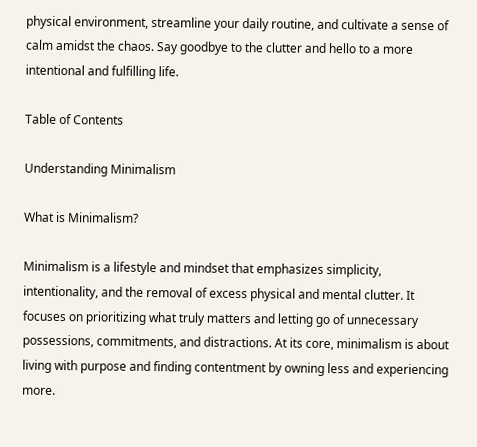physical environment, streamline your daily routine, and cultivate a sense of calm amidst the chaos. Say goodbye to the clutter and hello to a more intentional and fulfilling life.

Table of Contents

Understanding Minimalism

What is Minimalism?

Minimalism is a lifestyle and mindset that emphasizes simplicity, intentionality, and the removal of excess physical and mental clutter. It focuses on prioritizing what truly matters and letting go of unnecessary possessions, commitments, and distractions. At its core, minimalism is about living with purpose and finding contentment by owning less and experiencing more.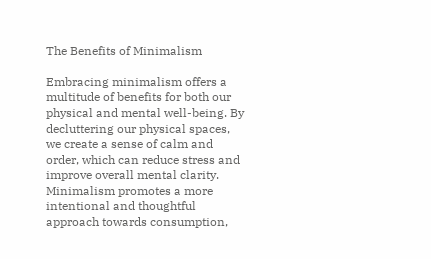The Benefits of Minimalism

Embracing minimalism offers a multitude of benefits for both our physical and mental well-being. By decluttering our physical spaces, we create a sense of calm and order, which can reduce stress and improve overall mental clarity. Minimalism promotes a more intentional and thoughtful approach towards consumption,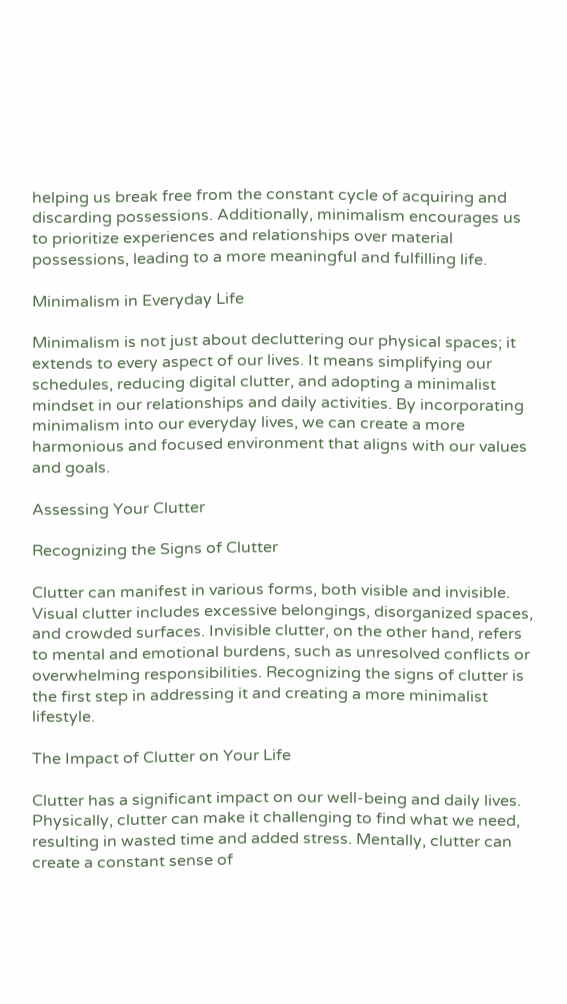helping us break free from the constant cycle of acquiring and discarding possessions. Additionally, minimalism encourages us to prioritize experiences and relationships over material possessions, leading to a more meaningful and fulfilling life.

Minimalism in Everyday Life

Minimalism is not just about decluttering our physical spaces; it extends to every aspect of our lives. It means simplifying our schedules, reducing digital clutter, and adopting a minimalist mindset in our relationships and daily activities. By incorporating minimalism into our everyday lives, we can create a more harmonious and focused environment that aligns with our values and goals.

Assessing Your Clutter

Recognizing the Signs of Clutter

Clutter can manifest in various forms, both visible and invisible. Visual clutter includes excessive belongings, disorganized spaces, and crowded surfaces. Invisible clutter, on the other hand, refers to mental and emotional burdens, such as unresolved conflicts or overwhelming responsibilities. Recognizing the signs of clutter is the first step in addressing it and creating a more minimalist lifestyle.

The Impact of Clutter on Your Life

Clutter has a significant impact on our well-being and daily lives. Physically, clutter can make it challenging to find what we need, resulting in wasted time and added stress. Mentally, clutter can create a constant sense of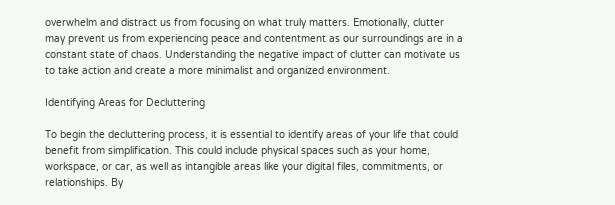overwhelm and distract us from focusing on what truly matters. Emotionally, clutter may prevent us from experiencing peace and contentment as our surroundings are in a constant state of chaos. Understanding the negative impact of clutter can motivate us to take action and create a more minimalist and organized environment.

Identifying Areas for Decluttering

To begin the decluttering process, it is essential to identify areas of your life that could benefit from simplification. This could include physical spaces such as your home, workspace, or car, as well as intangible areas like your digital files, commitments, or relationships. By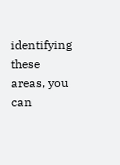identifying these areas, you can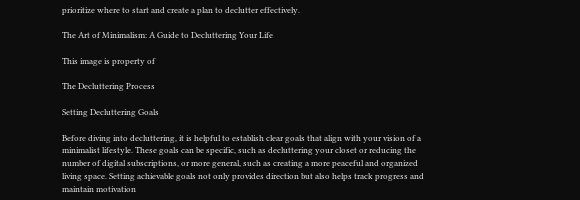prioritize where to start and create a plan to declutter effectively.

The Art of Minimalism: A Guide to Decluttering Your Life

This image is property of

The Decluttering Process

Setting Decluttering Goals

Before diving into decluttering, it is helpful to establish clear goals that align with your vision of a minimalist lifestyle. These goals can be specific, such as decluttering your closet or reducing the number of digital subscriptions, or more general, such as creating a more peaceful and organized living space. Setting achievable goals not only provides direction but also helps track progress and maintain motivation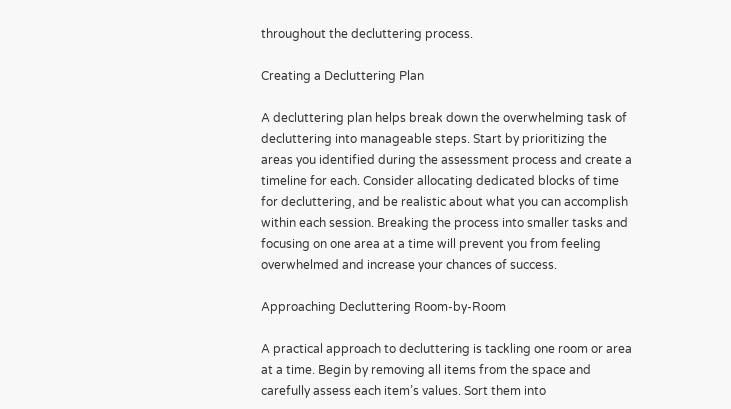throughout the decluttering process.

Creating a Decluttering Plan

A decluttering plan helps break down the overwhelming task of decluttering into manageable steps. Start by prioritizing the areas you identified during the assessment process and create a timeline for each. Consider allocating dedicated blocks of time for decluttering, and be realistic about what you can accomplish within each session. Breaking the process into smaller tasks and focusing on one area at a time will prevent you from feeling overwhelmed and increase your chances of success.

Approaching Decluttering Room-by-Room

A practical approach to decluttering is tackling one room or area at a time. Begin by removing all items from the space and carefully assess each item’s values. Sort them into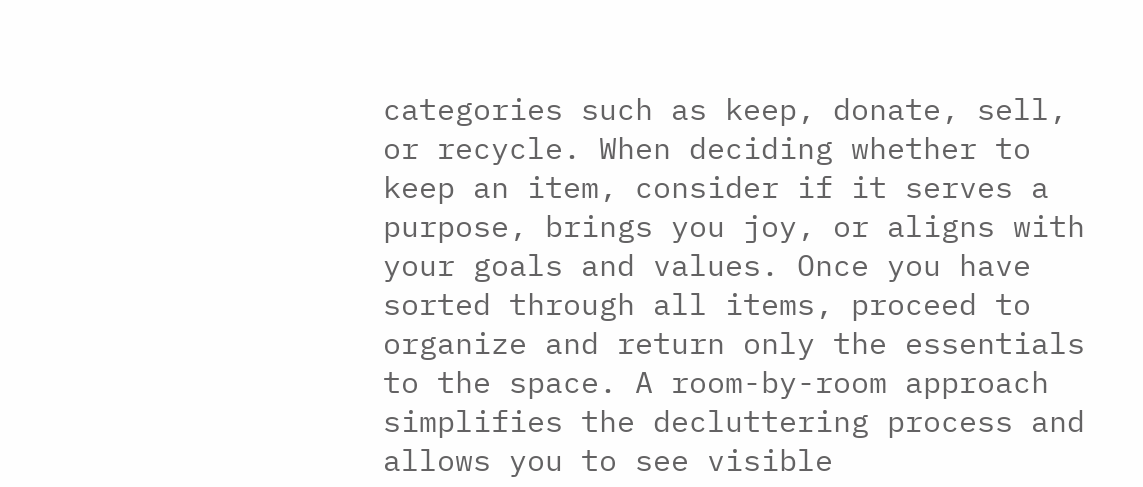categories such as keep, donate, sell, or recycle. When deciding whether to keep an item, consider if it serves a purpose, brings you joy, or aligns with your goals and values. Once you have sorted through all items, proceed to organize and return only the essentials to the space. A room-by-room approach simplifies the decluttering process and allows you to see visible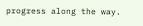progress along the way.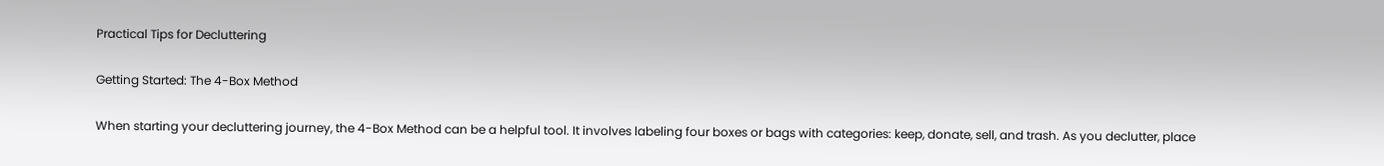Practical Tips for Decluttering

Getting Started: The 4-Box Method

When starting your decluttering journey, the 4-Box Method can be a helpful tool. It involves labeling four boxes or bags with categories: keep, donate, sell, and trash. As you declutter, place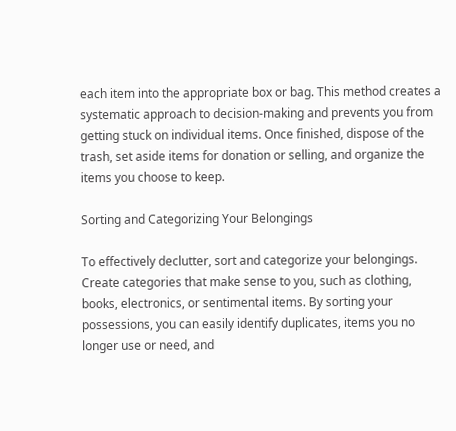each item into the appropriate box or bag. This method creates a systematic approach to decision-making and prevents you from getting stuck on individual items. Once finished, dispose of the trash, set aside items for donation or selling, and organize the items you choose to keep.

Sorting and Categorizing Your Belongings

To effectively declutter, sort and categorize your belongings. Create categories that make sense to you, such as clothing, books, electronics, or sentimental items. By sorting your possessions, you can easily identify duplicates, items you no longer use or need, and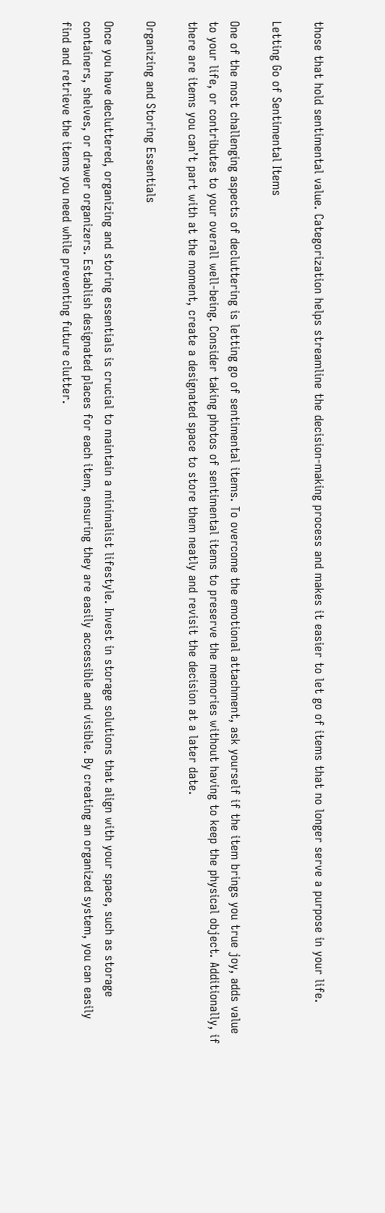those that hold sentimental value. Categorization helps streamline the decision-making process and makes it easier to let go of items that no longer serve a purpose in your life.

Letting Go of Sentimental Items

One of the most challenging aspects of decluttering is letting go of sentimental items. To overcome the emotional attachment, ask yourself if the item brings you true joy, adds value to your life, or contributes to your overall well-being. Consider taking photos of sentimental items to preserve the memories without having to keep the physical object. Additionally, if there are items you can’t part with at the moment, create a designated space to store them neatly and revisit the decision at a later date.

Organizing and Storing Essentials

Once you have decluttered, organizing and storing essentials is crucial to maintain a minimalist lifestyle. Invest in storage solutions that align with your space, such as storage containers, shelves, or drawer organizers. Establish designated places for each item, ensuring they are easily accessible and visible. By creating an organized system, you can easily find and retrieve the items you need while preventing future clutter.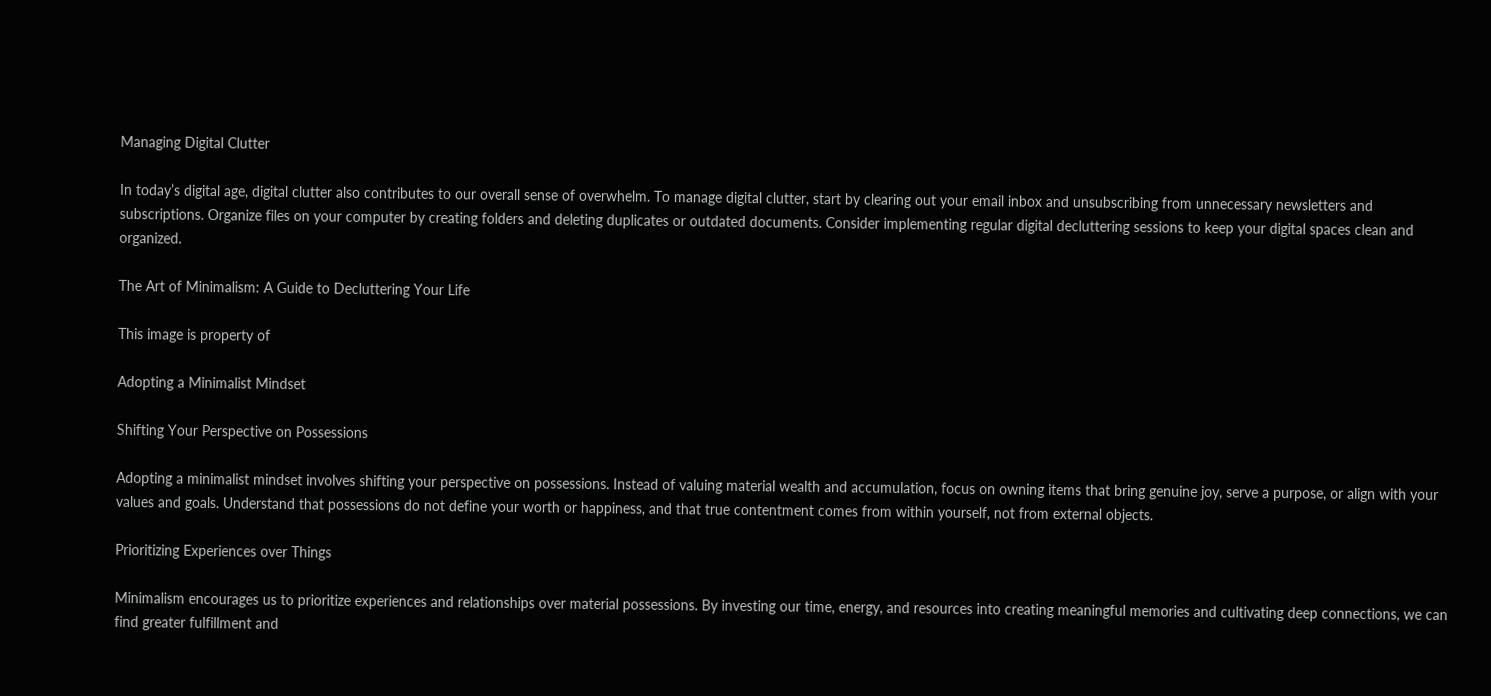Managing Digital Clutter

In today’s digital age, digital clutter also contributes to our overall sense of overwhelm. To manage digital clutter, start by clearing out your email inbox and unsubscribing from unnecessary newsletters and subscriptions. Organize files on your computer by creating folders and deleting duplicates or outdated documents. Consider implementing regular digital decluttering sessions to keep your digital spaces clean and organized.

The Art of Minimalism: A Guide to Decluttering Your Life

This image is property of

Adopting a Minimalist Mindset

Shifting Your Perspective on Possessions

Adopting a minimalist mindset involves shifting your perspective on possessions. Instead of valuing material wealth and accumulation, focus on owning items that bring genuine joy, serve a purpose, or align with your values and goals. Understand that possessions do not define your worth or happiness, and that true contentment comes from within yourself, not from external objects.

Prioritizing Experiences over Things

Minimalism encourages us to prioritize experiences and relationships over material possessions. By investing our time, energy, and resources into creating meaningful memories and cultivating deep connections, we can find greater fulfillment and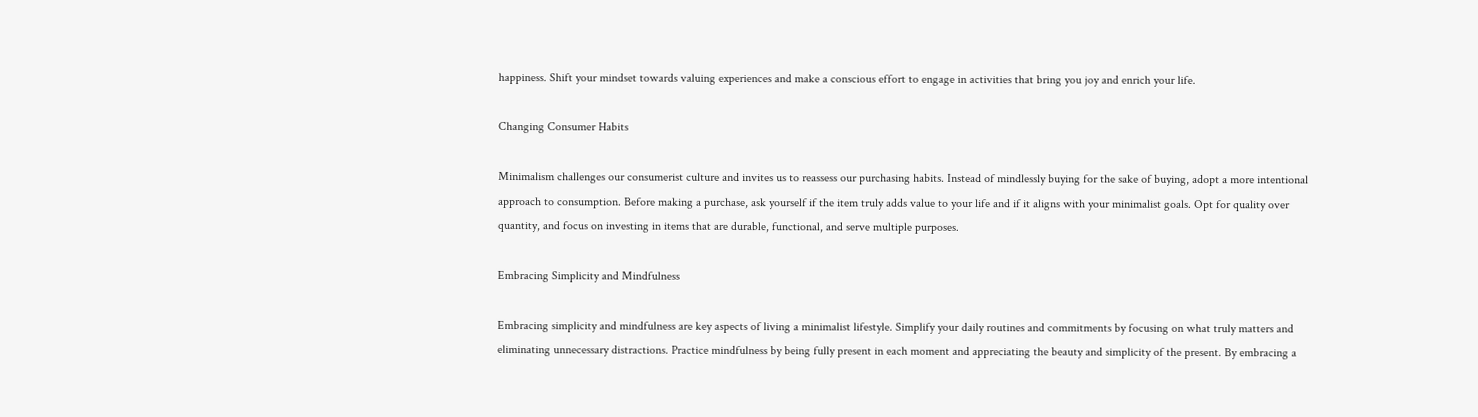happiness. Shift your mindset towards valuing experiences and make a conscious effort to engage in activities that bring you joy and enrich your life.

Changing Consumer Habits

Minimalism challenges our consumerist culture and invites us to reassess our purchasing habits. Instead of mindlessly buying for the sake of buying, adopt a more intentional approach to consumption. Before making a purchase, ask yourself if the item truly adds value to your life and if it aligns with your minimalist goals. Opt for quality over quantity, and focus on investing in items that are durable, functional, and serve multiple purposes.

Embracing Simplicity and Mindfulness

Embracing simplicity and mindfulness are key aspects of living a minimalist lifestyle. Simplify your daily routines and commitments by focusing on what truly matters and eliminating unnecessary distractions. Practice mindfulness by being fully present in each moment and appreciating the beauty and simplicity of the present. By embracing a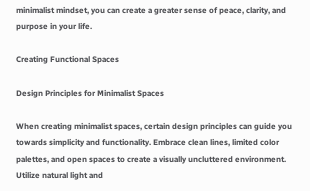minimalist mindset, you can create a greater sense of peace, clarity, and purpose in your life.

Creating Functional Spaces

Design Principles for Minimalist Spaces

When creating minimalist spaces, certain design principles can guide you towards simplicity and functionality. Embrace clean lines, limited color palettes, and open spaces to create a visually uncluttered environment. Utilize natural light and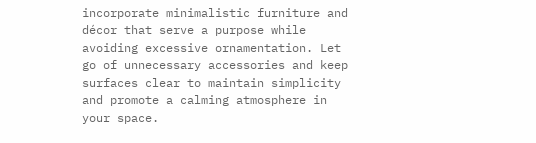incorporate minimalistic furniture and décor that serve a purpose while avoiding excessive ornamentation. Let go of unnecessary accessories and keep surfaces clear to maintain simplicity and promote a calming atmosphere in your space.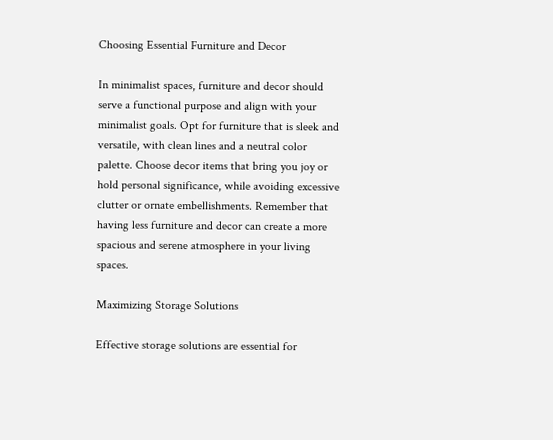Choosing Essential Furniture and Decor

In minimalist spaces, furniture and decor should serve a functional purpose and align with your minimalist goals. Opt for furniture that is sleek and versatile, with clean lines and a neutral color palette. Choose decor items that bring you joy or hold personal significance, while avoiding excessive clutter or ornate embellishments. Remember that having less furniture and decor can create a more spacious and serene atmosphere in your living spaces.

Maximizing Storage Solutions

Effective storage solutions are essential for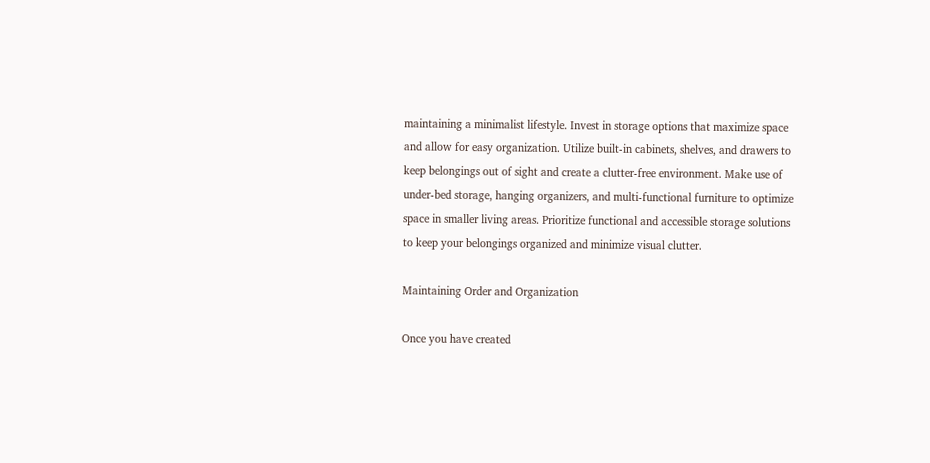maintaining a minimalist lifestyle. Invest in storage options that maximize space and allow for easy organization. Utilize built-in cabinets, shelves, and drawers to keep belongings out of sight and create a clutter-free environment. Make use of under-bed storage, hanging organizers, and multi-functional furniture to optimize space in smaller living areas. Prioritize functional and accessible storage solutions to keep your belongings organized and minimize visual clutter.

Maintaining Order and Organization

Once you have created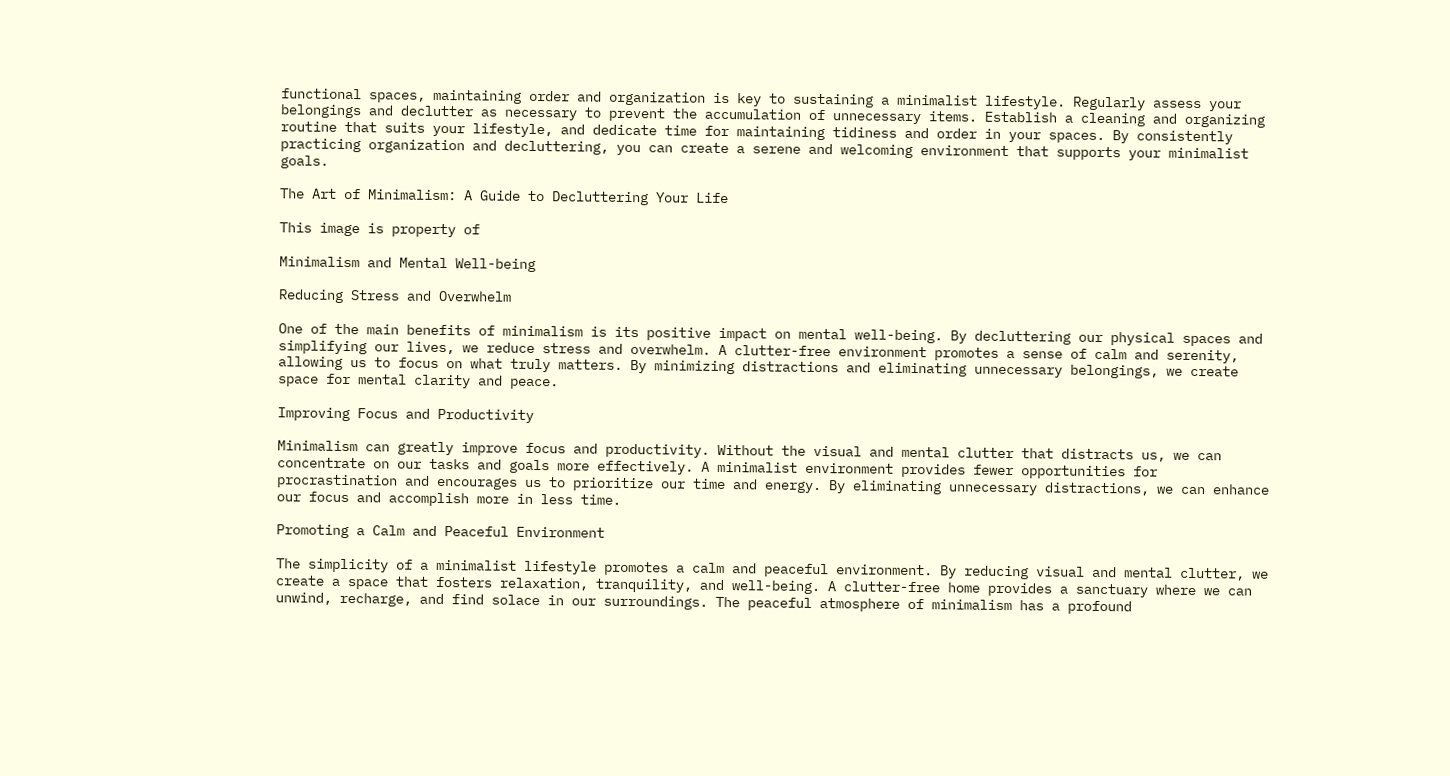functional spaces, maintaining order and organization is key to sustaining a minimalist lifestyle. Regularly assess your belongings and declutter as necessary to prevent the accumulation of unnecessary items. Establish a cleaning and organizing routine that suits your lifestyle, and dedicate time for maintaining tidiness and order in your spaces. By consistently practicing organization and decluttering, you can create a serene and welcoming environment that supports your minimalist goals.

The Art of Minimalism: A Guide to Decluttering Your Life

This image is property of

Minimalism and Mental Well-being

Reducing Stress and Overwhelm

One of the main benefits of minimalism is its positive impact on mental well-being. By decluttering our physical spaces and simplifying our lives, we reduce stress and overwhelm. A clutter-free environment promotes a sense of calm and serenity, allowing us to focus on what truly matters. By minimizing distractions and eliminating unnecessary belongings, we create space for mental clarity and peace.

Improving Focus and Productivity

Minimalism can greatly improve focus and productivity. Without the visual and mental clutter that distracts us, we can concentrate on our tasks and goals more effectively. A minimalist environment provides fewer opportunities for procrastination and encourages us to prioritize our time and energy. By eliminating unnecessary distractions, we can enhance our focus and accomplish more in less time.

Promoting a Calm and Peaceful Environment

The simplicity of a minimalist lifestyle promotes a calm and peaceful environment. By reducing visual and mental clutter, we create a space that fosters relaxation, tranquility, and well-being. A clutter-free home provides a sanctuary where we can unwind, recharge, and find solace in our surroundings. The peaceful atmosphere of minimalism has a profound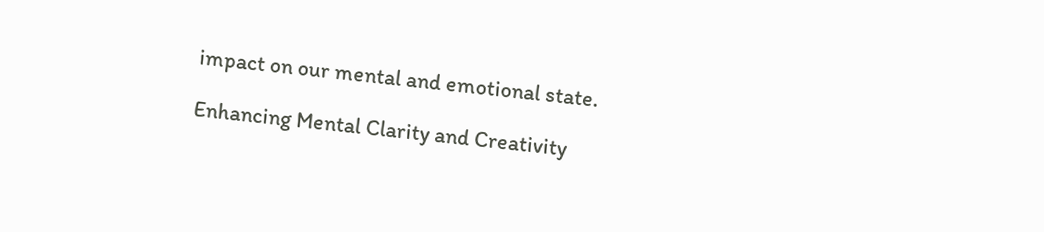impact on our mental and emotional state.

Enhancing Mental Clarity and Creativity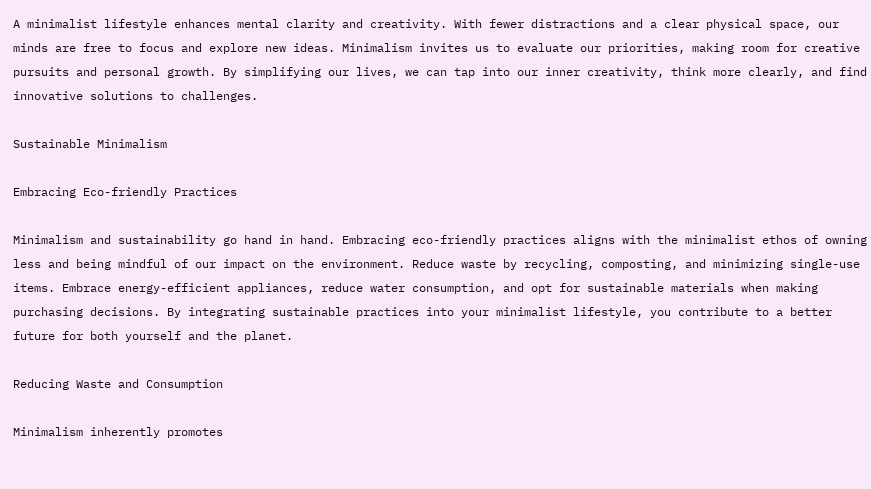A minimalist lifestyle enhances mental clarity and creativity. With fewer distractions and a clear physical space, our minds are free to focus and explore new ideas. Minimalism invites us to evaluate our priorities, making room for creative pursuits and personal growth. By simplifying our lives, we can tap into our inner creativity, think more clearly, and find innovative solutions to challenges.

Sustainable Minimalism

Embracing Eco-friendly Practices

Minimalism and sustainability go hand in hand. Embracing eco-friendly practices aligns with the minimalist ethos of owning less and being mindful of our impact on the environment. Reduce waste by recycling, composting, and minimizing single-use items. Embrace energy-efficient appliances, reduce water consumption, and opt for sustainable materials when making purchasing decisions. By integrating sustainable practices into your minimalist lifestyle, you contribute to a better future for both yourself and the planet.

Reducing Waste and Consumption

Minimalism inherently promotes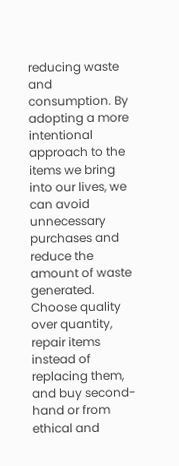reducing waste and consumption. By adopting a more intentional approach to the items we bring into our lives, we can avoid unnecessary purchases and reduce the amount of waste generated. Choose quality over quantity, repair items instead of replacing them, and buy second-hand or from ethical and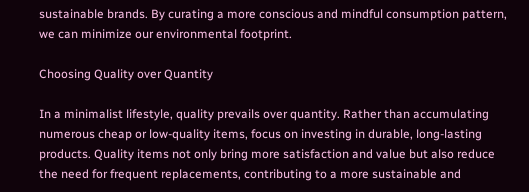sustainable brands. By curating a more conscious and mindful consumption pattern, we can minimize our environmental footprint.

Choosing Quality over Quantity

In a minimalist lifestyle, quality prevails over quantity. Rather than accumulating numerous cheap or low-quality items, focus on investing in durable, long-lasting products. Quality items not only bring more satisfaction and value but also reduce the need for frequent replacements, contributing to a more sustainable and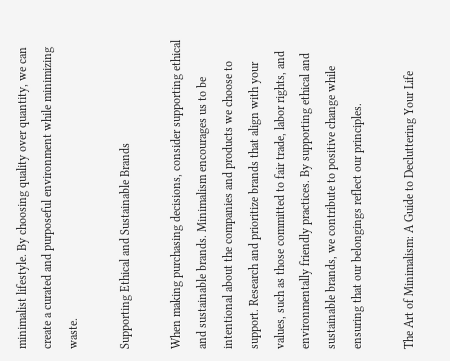minimalist lifestyle. By choosing quality over quantity, we can create a curated and purposeful environment while minimizing waste.

Supporting Ethical and Sustainable Brands

When making purchasing decisions, consider supporting ethical and sustainable brands. Minimalism encourages us to be intentional about the companies and products we choose to support. Research and prioritize brands that align with your values, such as those committed to fair trade, labor rights, and environmentally friendly practices. By supporting ethical and sustainable brands, we contribute to positive change while ensuring that our belongings reflect our principles.

The Art of Minimalism: A Guide to Decluttering Your Life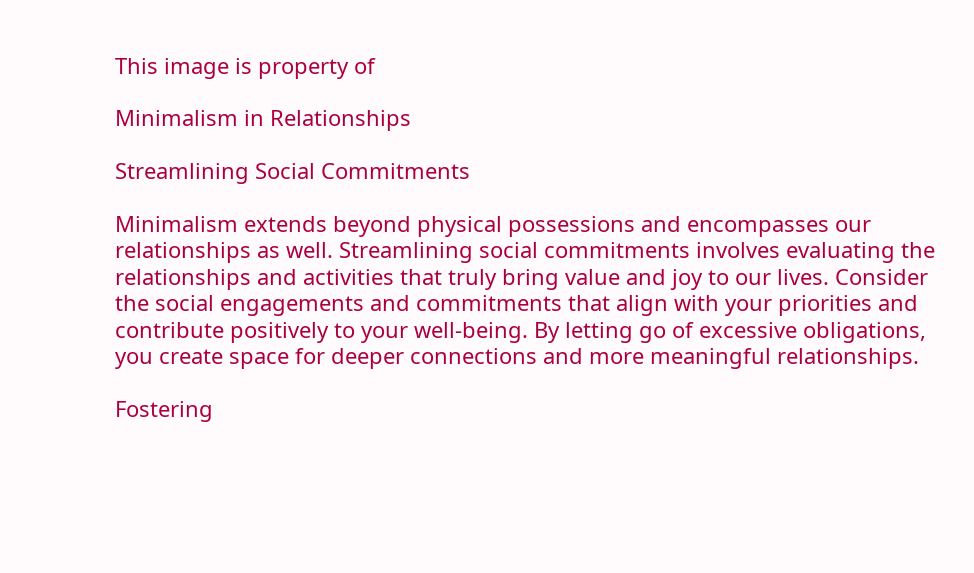This image is property of

Minimalism in Relationships

Streamlining Social Commitments

Minimalism extends beyond physical possessions and encompasses our relationships as well. Streamlining social commitments involves evaluating the relationships and activities that truly bring value and joy to our lives. Consider the social engagements and commitments that align with your priorities and contribute positively to your well-being. By letting go of excessive obligations, you create space for deeper connections and more meaningful relationships.

Fostering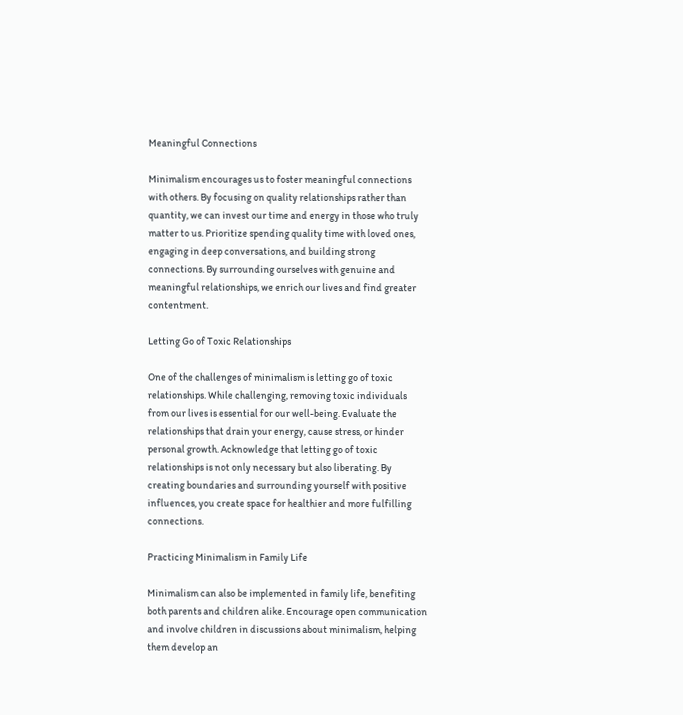Meaningful Connections

Minimalism encourages us to foster meaningful connections with others. By focusing on quality relationships rather than quantity, we can invest our time and energy in those who truly matter to us. Prioritize spending quality time with loved ones, engaging in deep conversations, and building strong connections. By surrounding ourselves with genuine and meaningful relationships, we enrich our lives and find greater contentment.

Letting Go of Toxic Relationships

One of the challenges of minimalism is letting go of toxic relationships. While challenging, removing toxic individuals from our lives is essential for our well-being. Evaluate the relationships that drain your energy, cause stress, or hinder personal growth. Acknowledge that letting go of toxic relationships is not only necessary but also liberating. By creating boundaries and surrounding yourself with positive influences, you create space for healthier and more fulfilling connections.

Practicing Minimalism in Family Life

Minimalism can also be implemented in family life, benefiting both parents and children alike. Encourage open communication and involve children in discussions about minimalism, helping them develop an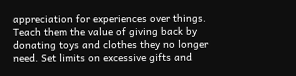appreciation for experiences over things. Teach them the value of giving back by donating toys and clothes they no longer need. Set limits on excessive gifts and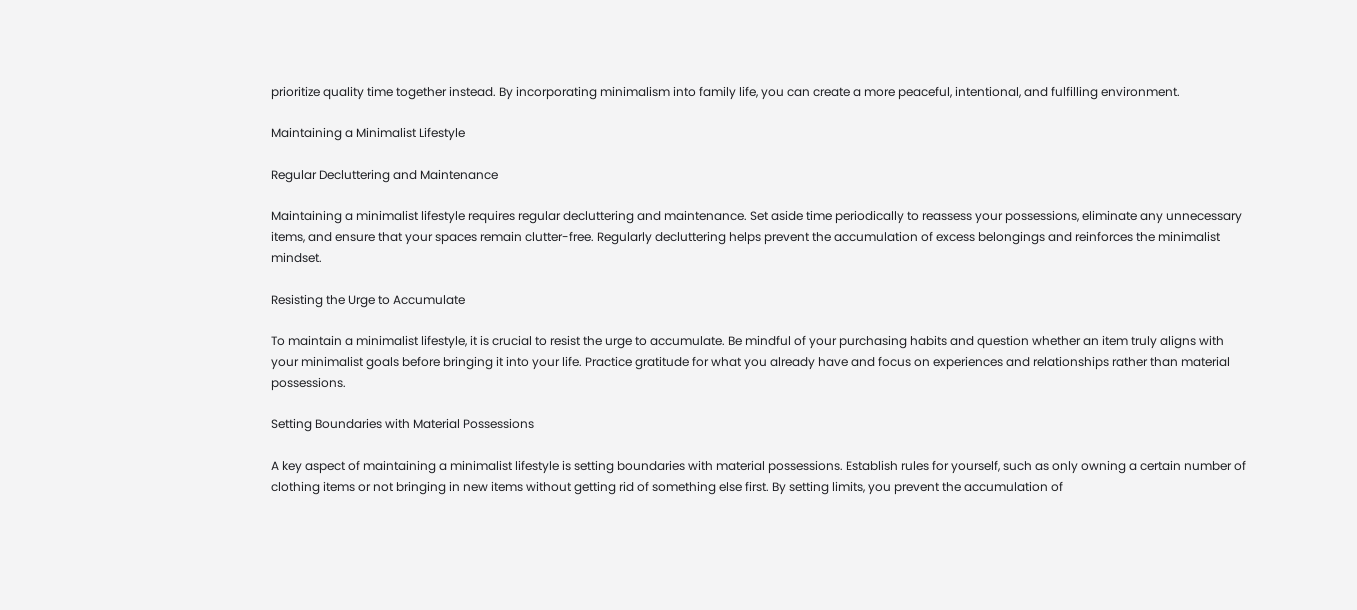prioritize quality time together instead. By incorporating minimalism into family life, you can create a more peaceful, intentional, and fulfilling environment.

Maintaining a Minimalist Lifestyle

Regular Decluttering and Maintenance

Maintaining a minimalist lifestyle requires regular decluttering and maintenance. Set aside time periodically to reassess your possessions, eliminate any unnecessary items, and ensure that your spaces remain clutter-free. Regularly decluttering helps prevent the accumulation of excess belongings and reinforces the minimalist mindset.

Resisting the Urge to Accumulate

To maintain a minimalist lifestyle, it is crucial to resist the urge to accumulate. Be mindful of your purchasing habits and question whether an item truly aligns with your minimalist goals before bringing it into your life. Practice gratitude for what you already have and focus on experiences and relationships rather than material possessions.

Setting Boundaries with Material Possessions

A key aspect of maintaining a minimalist lifestyle is setting boundaries with material possessions. Establish rules for yourself, such as only owning a certain number of clothing items or not bringing in new items without getting rid of something else first. By setting limits, you prevent the accumulation of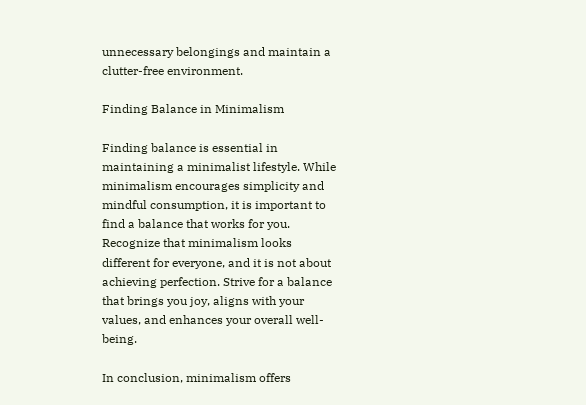unnecessary belongings and maintain a clutter-free environment.

Finding Balance in Minimalism

Finding balance is essential in maintaining a minimalist lifestyle. While minimalism encourages simplicity and mindful consumption, it is important to find a balance that works for you. Recognize that minimalism looks different for everyone, and it is not about achieving perfection. Strive for a balance that brings you joy, aligns with your values, and enhances your overall well-being.

In conclusion, minimalism offers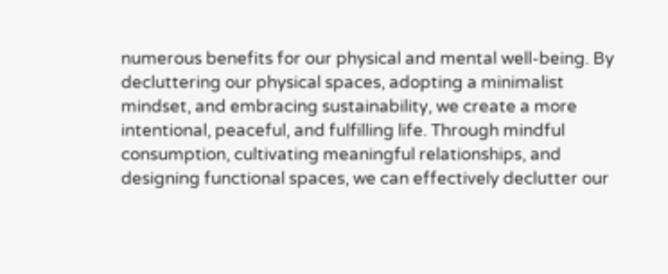numerous benefits for our physical and mental well-being. By decluttering our physical spaces, adopting a minimalist mindset, and embracing sustainability, we create a more intentional, peaceful, and fulfilling life. Through mindful consumption, cultivating meaningful relationships, and designing functional spaces, we can effectively declutter our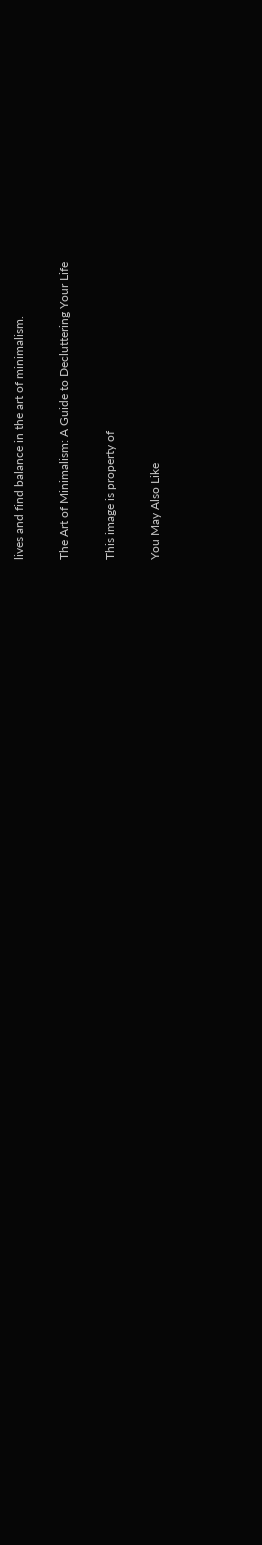lives and find balance in the art of minimalism.

The Art of Minimalism: A Guide to Decluttering Your Life

This image is property of

You May Also Like